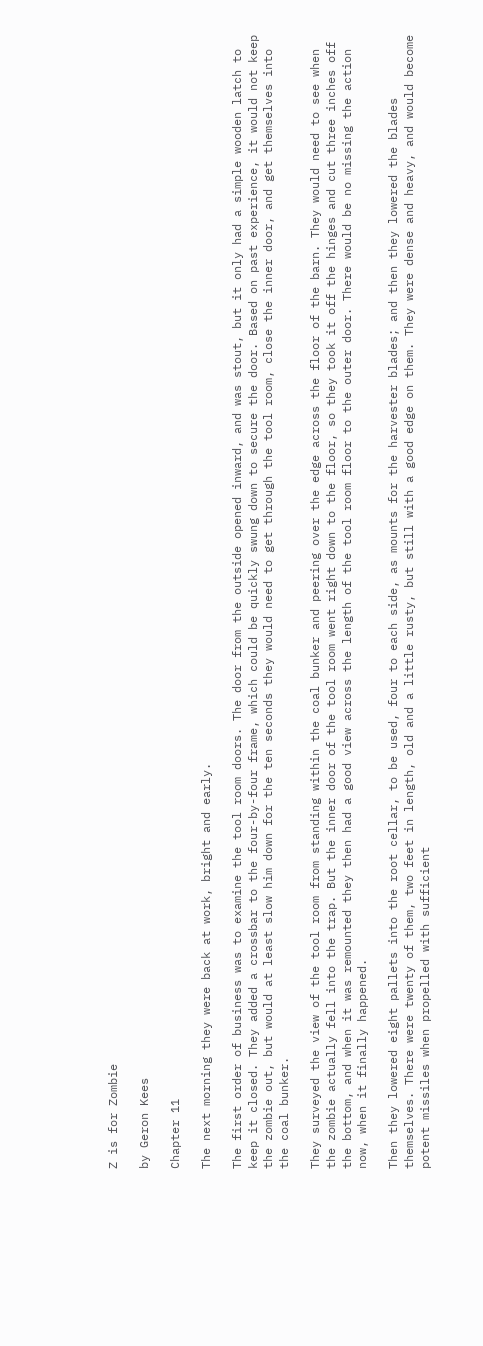Z is for Zombie

by Geron Kees

Chapter 11

The next morning they were back at work, bright and early.

The first order of business was to examine the tool room doors. The door from the outside opened inward, and was stout, but it only had a simple wooden latch to keep it closed. They added a crossbar to the four-by-four frame, which could be quickly swung down to secure the door. Based on past experience, it would not keep the zombie out, but would at least slow him down for the ten seconds they would need to get through the tool room, close the inner door, and get themselves into the coal bunker.

They surveyed the view of the tool room from standing within the coal bunker and peering over the edge across the floor of the barn. They would need to see when the zombie actually fell into the trap. But the inner door of the tool room went right down to the floor, so they took it off the hinges and cut three inches off the bottom, and when it was remounted they then had a good view across the length of the tool room floor to the outer door. There would be no missing the action now, when it finally happened.

Then they lowered eight pallets into the root cellar, to be used, four to each side, as mounts for the harvester blades; and then they lowered the blades themselves. There were twenty of them, two feet in length, old and a little rusty, but still with a good edge on them. They were dense and heavy, and would become potent missiles when propelled with sufficient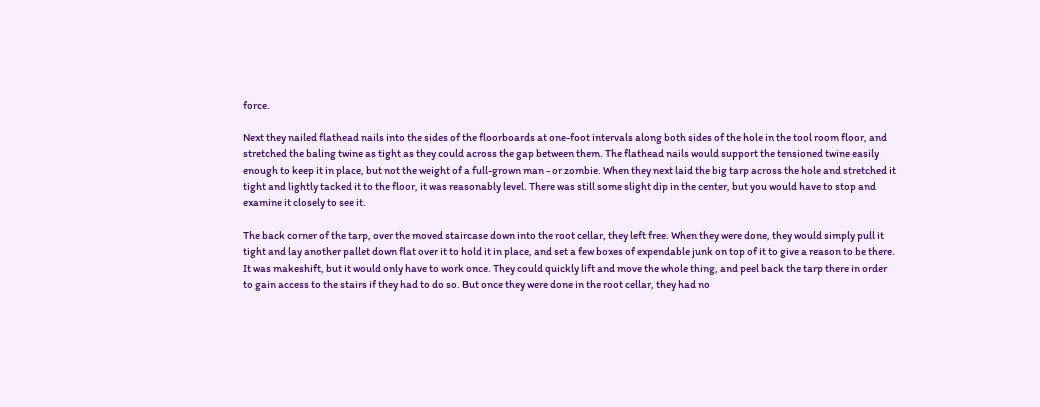force.

Next they nailed flathead nails into the sides of the floorboards at one-foot intervals along both sides of the hole in the tool room floor, and stretched the baling twine as tight as they could across the gap between them. The flathead nails would support the tensioned twine easily enough to keep it in place, but not the weight of a full-grown man - or zombie. When they next laid the big tarp across the hole and stretched it tight and lightly tacked it to the floor, it was reasonably level. There was still some slight dip in the center, but you would have to stop and examine it closely to see it.

The back corner of the tarp, over the moved staircase down into the root cellar, they left free. When they were done, they would simply pull it tight and lay another pallet down flat over it to hold it in place, and set a few boxes of expendable junk on top of it to give a reason to be there. It was makeshift, but it would only have to work once. They could quickly lift and move the whole thing, and peel back the tarp there in order to gain access to the stairs if they had to do so. But once they were done in the root cellar, they had no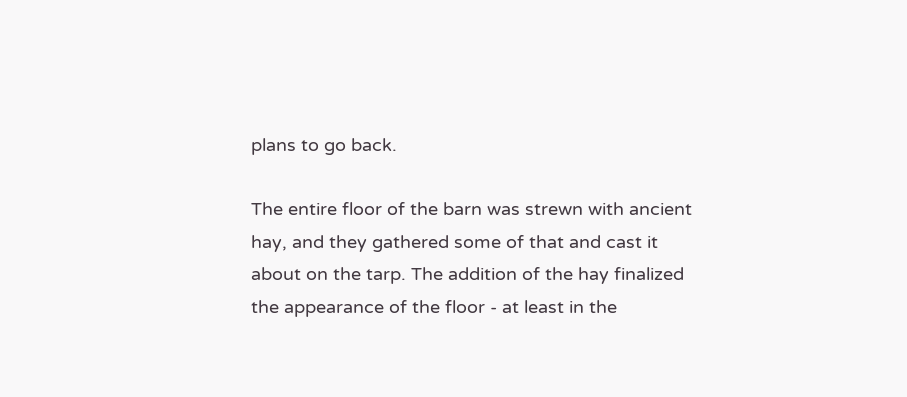plans to go back.

The entire floor of the barn was strewn with ancient hay, and they gathered some of that and cast it about on the tarp. The addition of the hay finalized the appearance of the floor - at least in the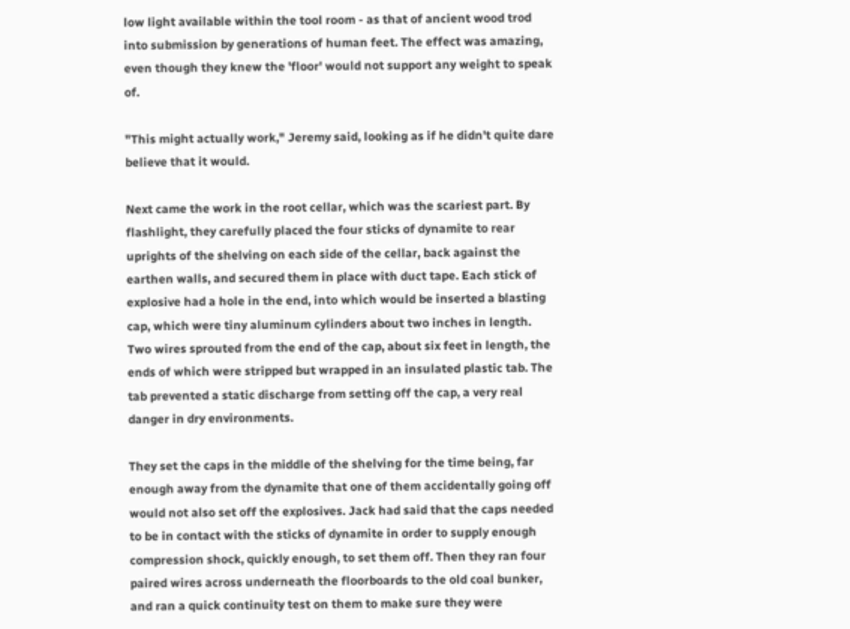low light available within the tool room - as that of ancient wood trod into submission by generations of human feet. The effect was amazing, even though they knew the 'floor' would not support any weight to speak of.

"This might actually work," Jeremy said, looking as if he didn't quite dare believe that it would.

Next came the work in the root cellar, which was the scariest part. By flashlight, they carefully placed the four sticks of dynamite to rear uprights of the shelving on each side of the cellar, back against the earthen walls, and secured them in place with duct tape. Each stick of explosive had a hole in the end, into which would be inserted a blasting cap, which were tiny aluminum cylinders about two inches in length. Two wires sprouted from the end of the cap, about six feet in length, the ends of which were stripped but wrapped in an insulated plastic tab. The tab prevented a static discharge from setting off the cap, a very real danger in dry environments.

They set the caps in the middle of the shelving for the time being, far enough away from the dynamite that one of them accidentally going off would not also set off the explosives. Jack had said that the caps needed to be in contact with the sticks of dynamite in order to supply enough compression shock, quickly enough, to set them off. Then they ran four paired wires across underneath the floorboards to the old coal bunker, and ran a quick continuity test on them to make sure they were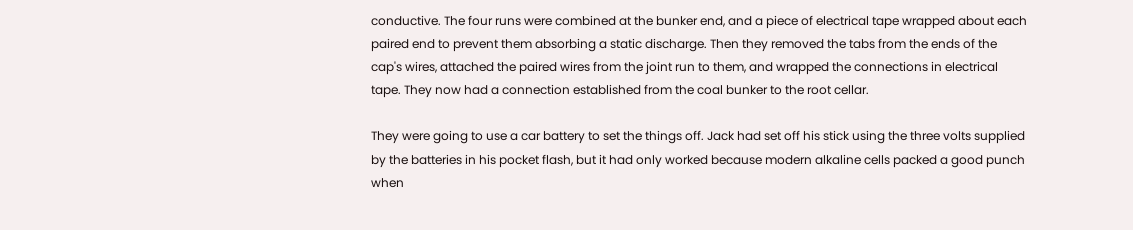conductive. The four runs were combined at the bunker end, and a piece of electrical tape wrapped about each paired end to prevent them absorbing a static discharge. Then they removed the tabs from the ends of the cap's wires, attached the paired wires from the joint run to them, and wrapped the connections in electrical tape. They now had a connection established from the coal bunker to the root cellar.

They were going to use a car battery to set the things off. Jack had set off his stick using the three volts supplied by the batteries in his pocket flash, but it had only worked because modern alkaline cells packed a good punch when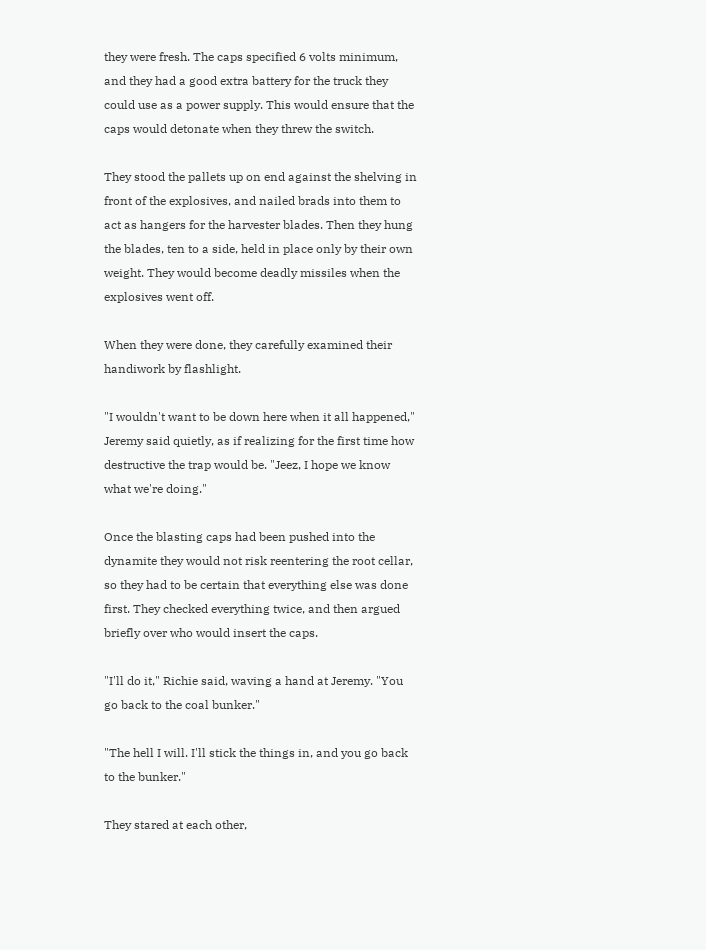they were fresh. The caps specified 6 volts minimum, and they had a good extra battery for the truck they could use as a power supply. This would ensure that the caps would detonate when they threw the switch.

They stood the pallets up on end against the shelving in front of the explosives, and nailed brads into them to act as hangers for the harvester blades. Then they hung the blades, ten to a side, held in place only by their own weight. They would become deadly missiles when the explosives went off.

When they were done, they carefully examined their handiwork by flashlight.

"I wouldn't want to be down here when it all happened," Jeremy said quietly, as if realizing for the first time how destructive the trap would be. "Jeez, I hope we know what we're doing."

Once the blasting caps had been pushed into the dynamite they would not risk reentering the root cellar, so they had to be certain that everything else was done first. They checked everything twice, and then argued briefly over who would insert the caps.

"I'll do it," Richie said, waving a hand at Jeremy. "You go back to the coal bunker."

"The hell I will. I'll stick the things in, and you go back to the bunker."

They stared at each other,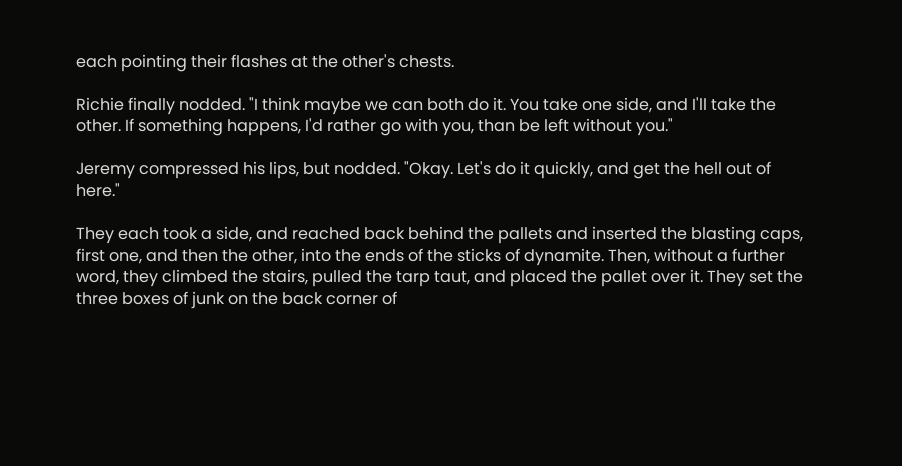each pointing their flashes at the other's chests.

Richie finally nodded. "I think maybe we can both do it. You take one side, and I'll take the other. If something happens, I'd rather go with you, than be left without you."

Jeremy compressed his lips, but nodded. "Okay. Let's do it quickly, and get the hell out of here."

They each took a side, and reached back behind the pallets and inserted the blasting caps, first one, and then the other, into the ends of the sticks of dynamite. Then, without a further word, they climbed the stairs, pulled the tarp taut, and placed the pallet over it. They set the three boxes of junk on the back corner of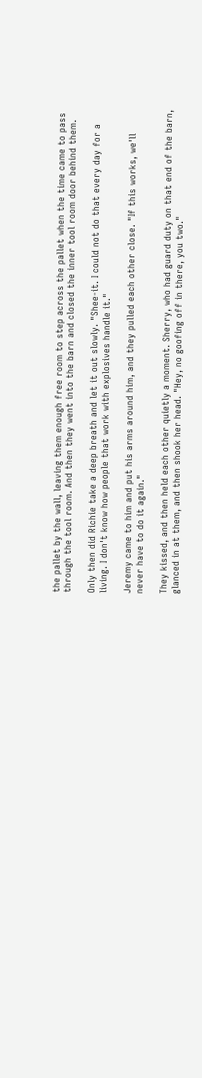the pallet by the wall, leaving them enough free room to step across the pallet when the time came to pass through the tool room. And then they went into the barn and closed the inner tool room door behind them.

Only then did Richie take a deep breath and let it out slowly. "Shee-it. I could not do that every day for a living. I don't know how people that work with explosives handle it."

Jeremy came to him and put his arms around him, and they pulled each other close. "If this works, we'll never have to do it again."

They kissed, and then held each other quietly a moment. Sherry, who had guard duty on that end of the barn, glanced in at them, and then shook her head. "Hey, no goofing off in there, you two."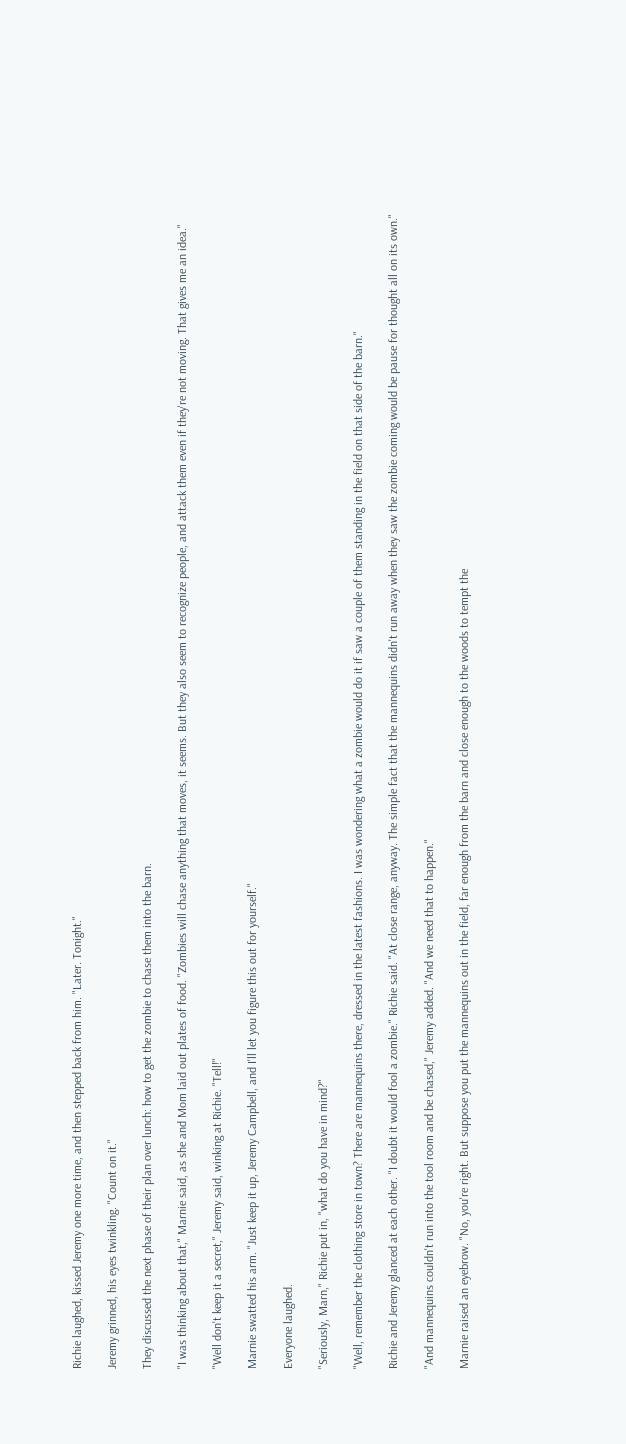Richie laughed, kissed Jeremy one more time, and then stepped back from him. "Later. Tonight."

Jeremy grinned, his eyes twinkling. "Count on it."

They discussed the next phase of their plan over lunch: how to get the zombie to chase them into the barn.

"I was thinking about that," Marnie said, as she and Mom laid out plates of food. "Zombies will chase anything that moves, it seems. But they also seem to recognize people, and attack them even if they're not moving. That gives me an idea."

"Well don't keep it a secret," Jeremy said, winking at Richie. "Tell!"

Marnie swatted his arm. "Just keep it up, Jeremy Campbell, and I'll let you figure this out for yourself."

Everyone laughed.

"Seriously, Marn," Richie put in, "what do you have in mind?"

"Well, remember the clothing store in town? There are mannequins there, dressed in the latest fashions. I was wondering what a zombie would do it if saw a couple of them standing in the field on that side of the barn."

Richie and Jeremy glanced at each other. "I doubt it would fool a zombie." Richie said. "At close range, anyway. The simple fact that the mannequins didn't run away when they saw the zombie coming would be pause for thought all on its own."

"And mannequins couldn't run into the tool room and be chased," Jeremy added. "And we need that to happen."

Marnie raised an eyebrow. "No, you're right. But suppose you put the mannequins out in the field, far enough from the barn and close enough to the woods to tempt the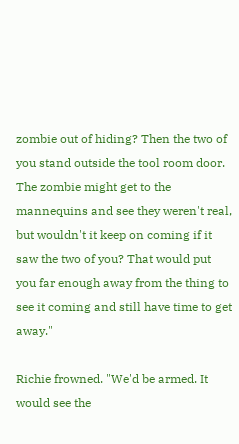zombie out of hiding? Then the two of you stand outside the tool room door. The zombie might get to the mannequins and see they weren't real, but wouldn't it keep on coming if it saw the two of you? That would put you far enough away from the thing to see it coming and still have time to get away."

Richie frowned. "We'd be armed. It would see the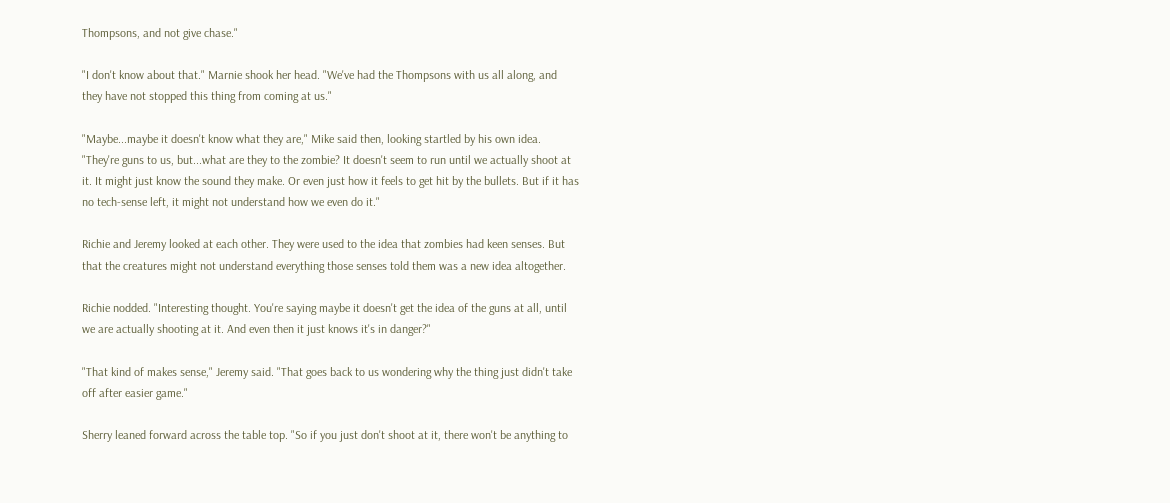Thompsons, and not give chase."

"I don't know about that." Marnie shook her head. "We've had the Thompsons with us all along, and they have not stopped this thing from coming at us."

"Maybe...maybe it doesn't know what they are," Mike said then, looking startled by his own idea. "They're guns to us, but...what are they to the zombie? It doesn't seem to run until we actually shoot at it. It might just know the sound they make. Or even just how it feels to get hit by the bullets. But if it has no tech-sense left, it might not understand how we even do it."

Richie and Jeremy looked at each other. They were used to the idea that zombies had keen senses. But that the creatures might not understand everything those senses told them was a new idea altogether.

Richie nodded. "Interesting thought. You're saying maybe it doesn't get the idea of the guns at all, until we are actually shooting at it. And even then it just knows it's in danger?"

"That kind of makes sense," Jeremy said. "That goes back to us wondering why the thing just didn't take off after easier game."

Sherry leaned forward across the table top. "So if you just don't shoot at it, there won't be anything to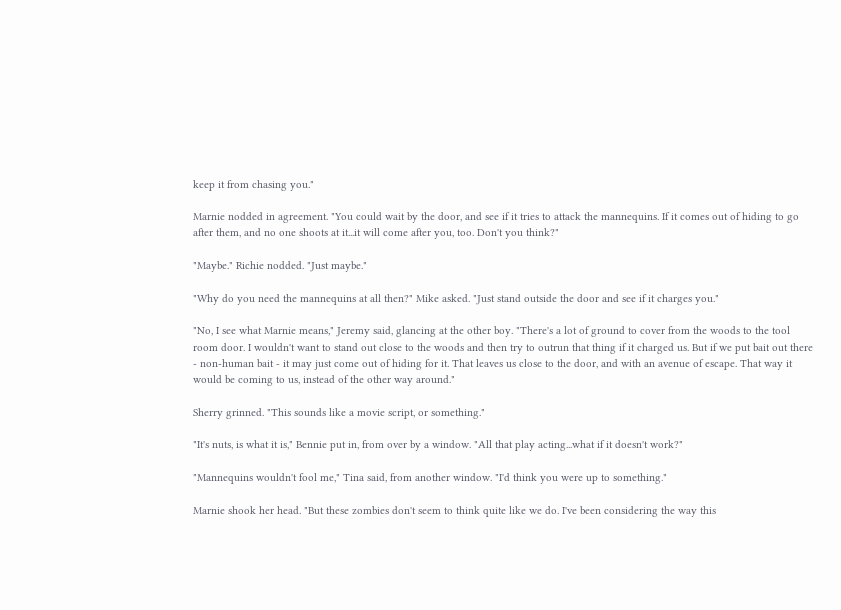keep it from chasing you."

Marnie nodded in agreement. "You could wait by the door, and see if it tries to attack the mannequins. If it comes out of hiding to go after them, and no one shoots at it...it will come after you, too. Don't you think?"

"Maybe." Richie nodded. "Just maybe."

"Why do you need the mannequins at all then?" Mike asked. "Just stand outside the door and see if it charges you."

"No, I see what Marnie means," Jeremy said, glancing at the other boy. "There's a lot of ground to cover from the woods to the tool room door. I wouldn't want to stand out close to the woods and then try to outrun that thing if it charged us. But if we put bait out there - non-human bait - it may just come out of hiding for it. That leaves us close to the door, and with an avenue of escape. That way it would be coming to us, instead of the other way around."

Sherry grinned. "This sounds like a movie script, or something."

"It's nuts, is what it is," Bennie put in, from over by a window. "All that play acting...what if it doesn't work?"

"Mannequins wouldn't fool me," Tina said, from another window. "I'd think you were up to something."

Marnie shook her head. "But these zombies don't seem to think quite like we do. I've been considering the way this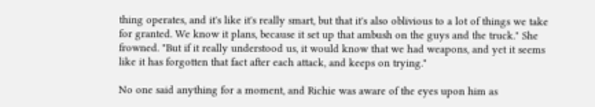thing operates, and it's like it's really smart, but that it's also oblivious to a lot of things we take for granted. We know it plans, because it set up that ambush on the guys and the truck." She frowned. "But if it really understood us, it would know that we had weapons, and yet it seems like it has forgotten that fact after each attack, and keeps on trying."

No one said anything for a moment, and Richie was aware of the eyes upon him as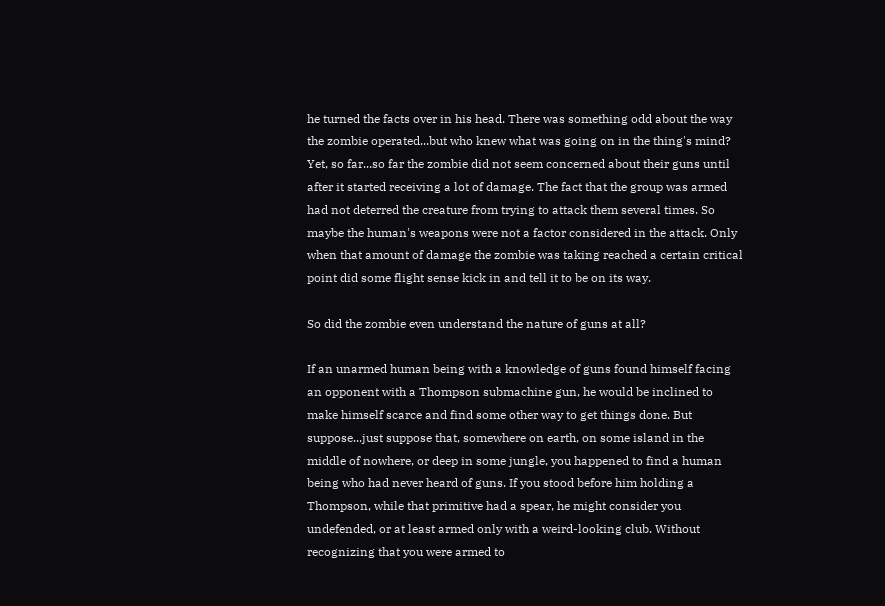he turned the facts over in his head. There was something odd about the way the zombie operated...but who knew what was going on in the thing's mind? Yet, so far...so far the zombie did not seem concerned about their guns until after it started receiving a lot of damage. The fact that the group was armed had not deterred the creature from trying to attack them several times. So maybe the human's weapons were not a factor considered in the attack. Only when that amount of damage the zombie was taking reached a certain critical point did some flight sense kick in and tell it to be on its way.

So did the zombie even understand the nature of guns at all?

If an unarmed human being with a knowledge of guns found himself facing an opponent with a Thompson submachine gun, he would be inclined to make himself scarce and find some other way to get things done. But suppose...just suppose that, somewhere on earth, on some island in the middle of nowhere, or deep in some jungle, you happened to find a human being who had never heard of guns. If you stood before him holding a Thompson, while that primitive had a spear, he might consider you undefended, or at least armed only with a weird-looking club. Without recognizing that you were armed to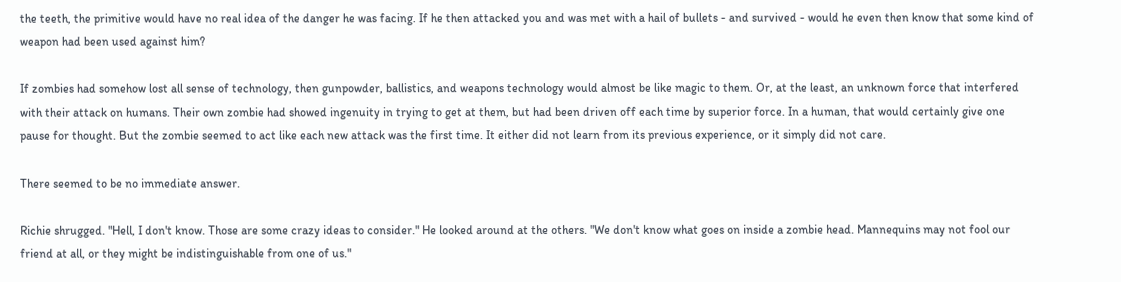the teeth, the primitive would have no real idea of the danger he was facing. If he then attacked you and was met with a hail of bullets - and survived - would he even then know that some kind of weapon had been used against him?

If zombies had somehow lost all sense of technology, then gunpowder, ballistics, and weapons technology would almost be like magic to them. Or, at the least, an unknown force that interfered with their attack on humans. Their own zombie had showed ingenuity in trying to get at them, but had been driven off each time by superior force. In a human, that would certainly give one pause for thought. But the zombie seemed to act like each new attack was the first time. It either did not learn from its previous experience, or it simply did not care.

There seemed to be no immediate answer.

Richie shrugged. "Hell, I don't know. Those are some crazy ideas to consider." He looked around at the others. "We don't know what goes on inside a zombie head. Mannequins may not fool our friend at all, or they might be indistinguishable from one of us."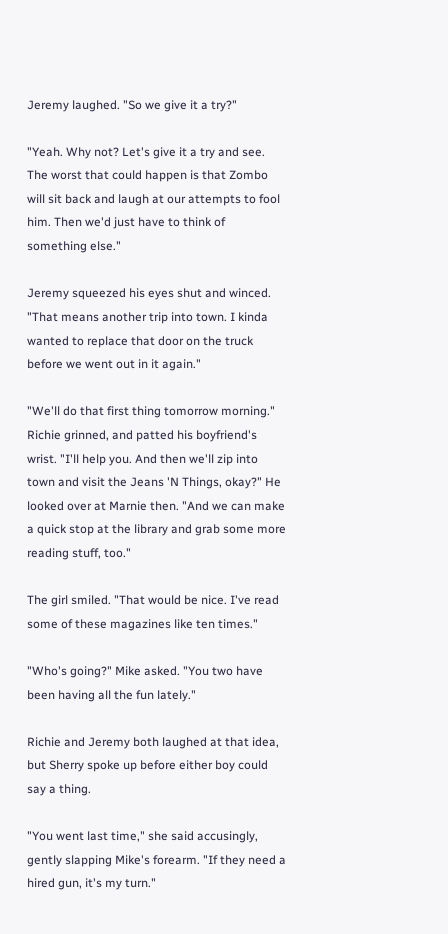Jeremy laughed. "So we give it a try?"

"Yeah. Why not? Let's give it a try and see. The worst that could happen is that Zombo will sit back and laugh at our attempts to fool him. Then we'd just have to think of something else."

Jeremy squeezed his eyes shut and winced. "That means another trip into town. I kinda wanted to replace that door on the truck before we went out in it again."

"We'll do that first thing tomorrow morning." Richie grinned, and patted his boyfriend's wrist. "I'll help you. And then we'll zip into town and visit the Jeans 'N Things, okay?" He looked over at Marnie then. "And we can make a quick stop at the library and grab some more reading stuff, too."

The girl smiled. "That would be nice. I've read some of these magazines like ten times."

"Who's going?" Mike asked. "You two have been having all the fun lately."

Richie and Jeremy both laughed at that idea, but Sherry spoke up before either boy could say a thing.

"You went last time," she said accusingly, gently slapping Mike's forearm. "If they need a hired gun, it's my turn."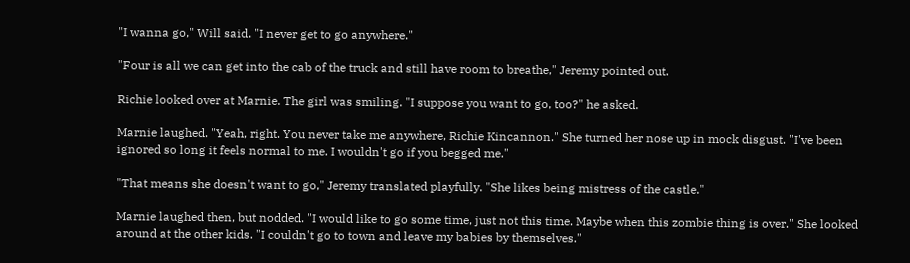"I wanna go," Will said. "I never get to go anywhere."

"Four is all we can get into the cab of the truck and still have room to breathe," Jeremy pointed out.

Richie looked over at Marnie. The girl was smiling. "I suppose you want to go, too?" he asked.

Marnie laughed. "Yeah, right. You never take me anywhere, Richie Kincannon." She turned her nose up in mock disgust. "I've been ignored so long it feels normal to me. I wouldn't go if you begged me."

"That means she doesn't want to go," Jeremy translated playfully. "She likes being mistress of the castle."

Marnie laughed then, but nodded. "I would like to go some time, just not this time. Maybe when this zombie thing is over." She looked around at the other kids. "I couldn't go to town and leave my babies by themselves."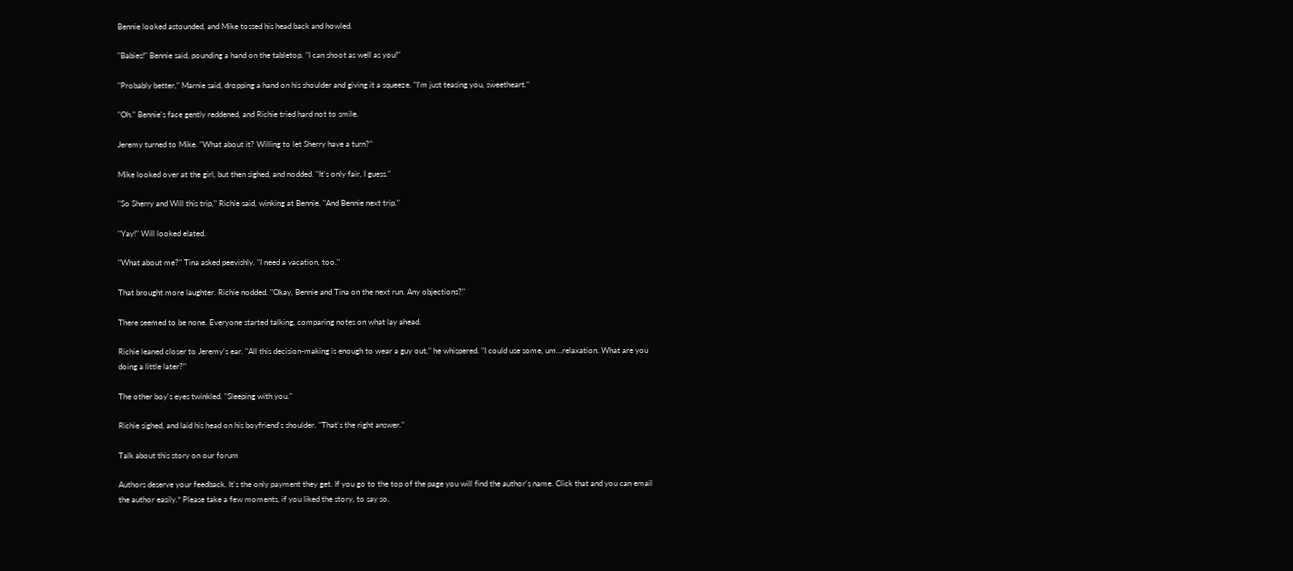Bennie looked astounded, and Mike tossed his head back and howled.

"Babies!" Bennie said, pounding a hand on the tabletop. "I can shoot as well as you!"

"Probably better," Marnie said, dropping a hand on his shoulder and giving it a squeeze. "I'm just teasing you, sweetheart."

"Oh." Bennie's face gently reddened, and Richie tried hard not to smile.

Jeremy turned to Mike. "What about it? Willing to let Sherry have a turn?"

Mike looked over at the girl, but then sighed, and nodded. "It's only fair, I guess."

"So Sherry and Will this trip," Richie said, winking at Bennie. "And Bennie next trip."

"Yay!" Will looked elated.

"What about me?" Tina asked peevishly. "I need a vacation, too."

That brought more laughter. Richie nodded. "Okay, Bennie and Tina on the next run. Any objections?"

There seemed to be none. Everyone started talking, comparing notes on what lay ahead.

Richie leaned closer to Jeremy's ear. "All this decision-making is enough to wear a guy out," he whispered. "I could use some, um...relaxation. What are you doing a little later?"

The other boy's eyes twinkled. "Sleeping with you."

Richie sighed, and laid his head on his boyfriend's shoulder. "That's the right answer."

Talk about this story on our forum

Authors deserve your feedback. It's the only payment they get. If you go to the top of the page you will find the author's name. Click that and you can email the author easily.* Please take a few moments, if you liked the story, to say so.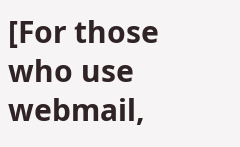[For those who use webmail,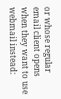or whose regular email client opens when they want to use webmail instead: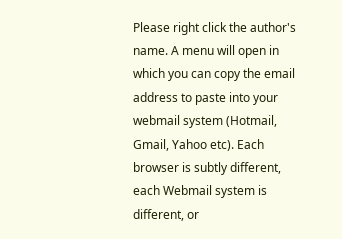Please right click the author's name. A menu will open in which you can copy the email address to paste into your webmail system (Hotmail, Gmail, Yahoo etc). Each browser is subtly different, each Webmail system is different, or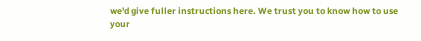we'd give fuller instructions here. We trust you to know how to use your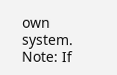own system. Note: If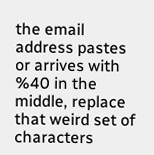the email address pastes or arrives with %40 in the middle, replace that weird set of characters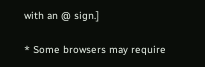with an @ sign.]

* Some browsers may require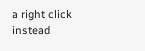a right click instead